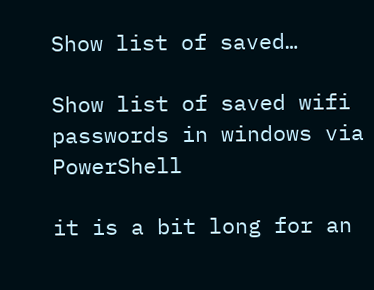Show list of saved…

Show list of saved wifi passwords in windows via PowerShell

it is a bit long for an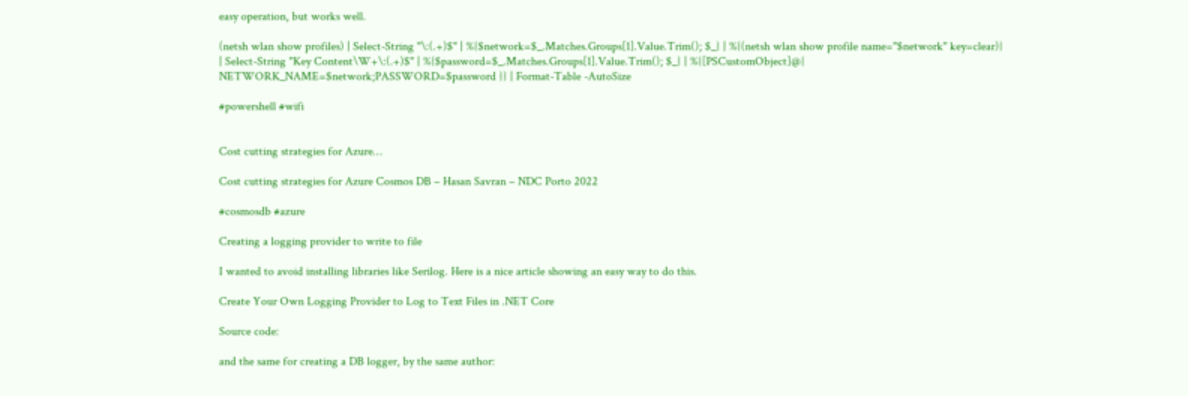easy operation, but works well.

(netsh wlan show profiles) | Select-String "\:(.+)$" | %{$network=$_.Matches.Groups[1].Value.Trim(); $_} | %{(netsh wlan show profile name="$network" key=clear)} | Select-String "Key Content\W+\:(.+)$" | %{$password=$_.Matches.Groups[1].Value.Trim(); $_} | %{[PSCustomObject]@{ NETWORK_NAME=$network;PASSWORD=$password }} | Format-Table -AutoSize

#powershell #wifi


Cost cutting strategies for Azure…

Cost cutting strategies for Azure Cosmos DB – Hasan Savran – NDC Porto 2022

#cosmosdb #azure

Creating a logging provider to write to file

I wanted to avoid installing libraries like Serilog. Here is a nice article showing an easy way to do this.

Create Your Own Logging Provider to Log to Text Files in .NET Core

Source code:

and the same for creating a DB logger, by the same author: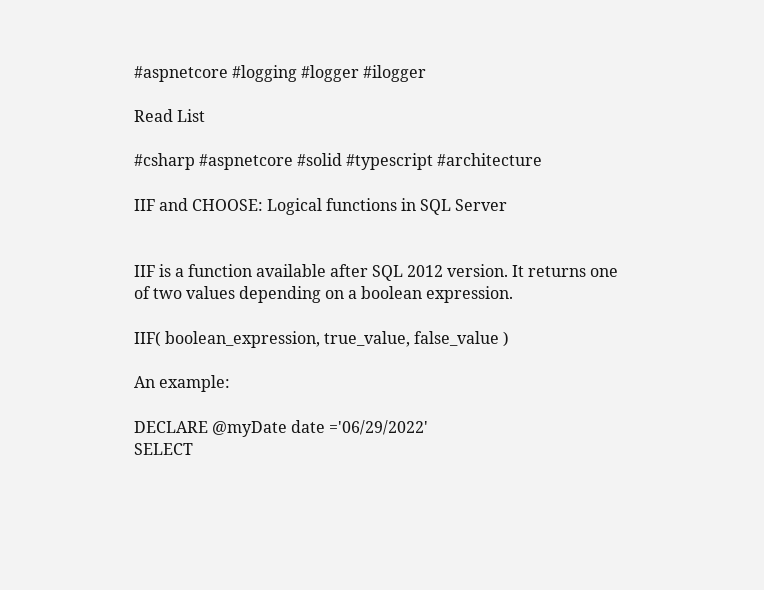#aspnetcore #logging #logger #ilogger

Read List

#csharp #aspnetcore #solid #typescript #architecture

IIF and CHOOSE: Logical functions in SQL Server


IIF is a function available after SQL 2012 version. It returns one of two values depending on a boolean expression.

IIF( boolean_expression, true_value, false_value )

An example:

DECLARE @myDate date ='06/29/2022'
SELECT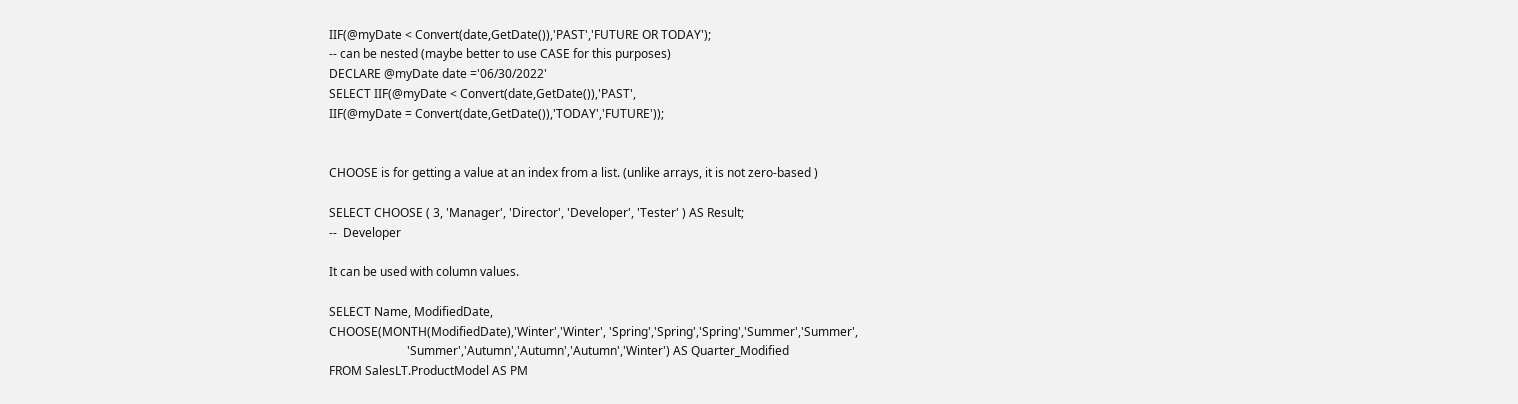IIF(@myDate < Convert(date,GetDate()),'PAST','FUTURE OR TODAY');
-- can be nested (maybe better to use CASE for this purposes)
DECLARE @myDate date ='06/30/2022'
SELECT IIF(@myDate < Convert(date,GetDate()),'PAST',
IIF(@myDate = Convert(date,GetDate()),'TODAY','FUTURE'));


CHOOSE is for getting a value at an index from a list. (unlike arrays, it is not zero-based )

SELECT CHOOSE ( 3, 'Manager', 'Director', 'Developer', 'Tester' ) AS Result;
--  Developer

It can be used with column values.

SELECT Name, ModifiedDate,
CHOOSE(MONTH(ModifiedDate),'Winter','Winter', 'Spring','Spring','Spring','Summer','Summer',
                          'Summer','Autumn','Autumn','Autumn','Winter') AS Quarter_Modified
FROM SalesLT.ProductModel AS PM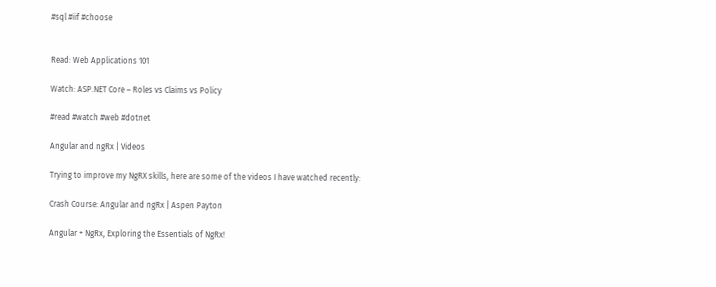#sql #iif #choose


Read: Web Applications 101

Watch: ASP.NET Core – Roles vs Claims vs Policy

#read #watch #web #dotnet

Angular and ngRx | Videos

Trying to improve my NgRX skills, here are some of the videos I have watched recently:

Crash Course: Angular and ngRx | Aspen Payton

Angular + NgRx, Exploring the Essentials of NgRx!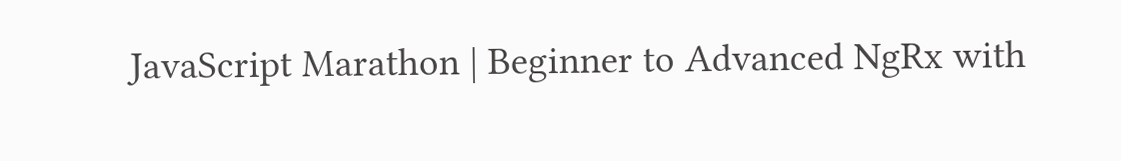JavaScript Marathon | Beginner to Advanced NgRx with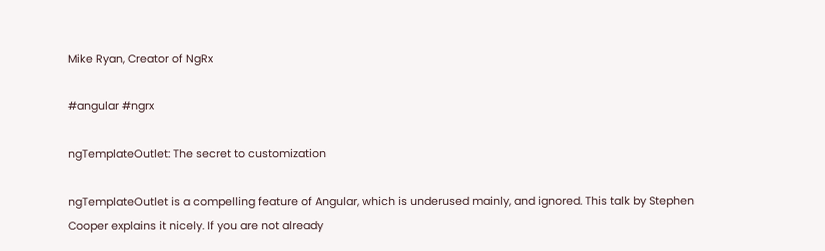Mike Ryan, Creator of NgRx

#angular #ngrx

ngTemplateOutlet: The secret to customization

ngTemplateOutlet is a compelling feature of Angular, which is underused mainly, and ignored. This talk by Stephen Cooper explains it nicely. If you are not already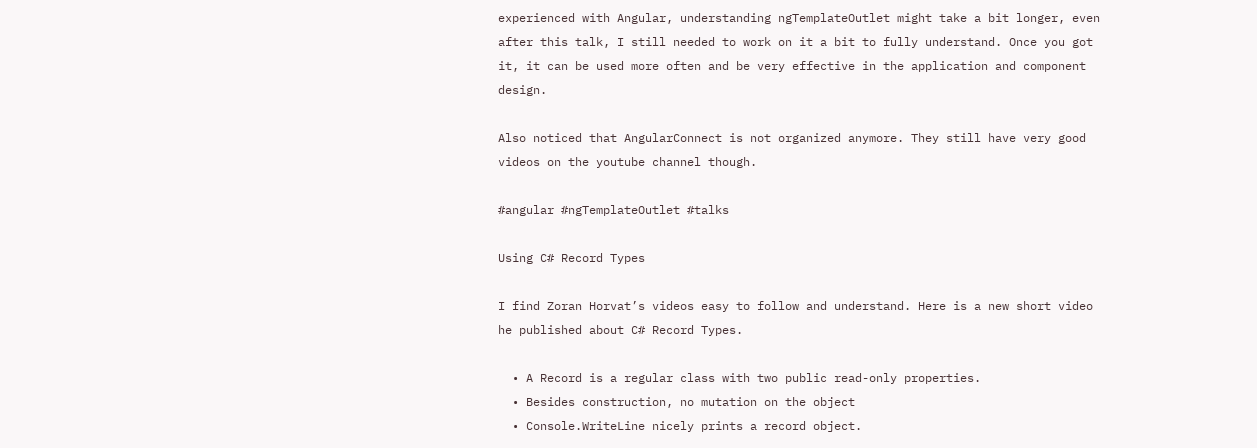experienced with Angular, understanding ngTemplateOutlet might take a bit longer, even after this talk, I still needed to work on it a bit to fully understand. Once you got it, it can be used more often and be very effective in the application and component design.

Also noticed that AngularConnect is not organized anymore. They still have very good videos on the youtube channel though.

#angular #ngTemplateOutlet #talks

Using C# Record Types

I find Zoran Horvat’s videos easy to follow and understand. Here is a new short video he published about C# Record Types.

  • A Record is a regular class with two public read-only properties.
  • Besides construction, no mutation on the object
  • Console.WriteLine nicely prints a record object.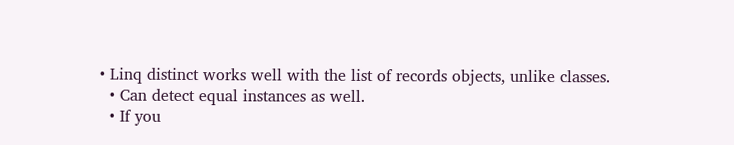• Linq distinct works well with the list of records objects, unlike classes.
  • Can detect equal instances as well.
  • If you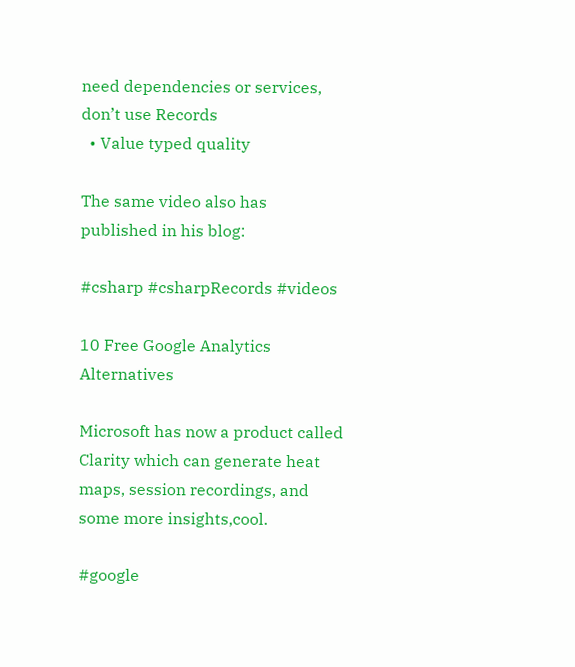need dependencies or services, don’t use Records
  • Value typed quality

The same video also has published in his blog:

#csharp #csharpRecords #videos

10 Free Google Analytics Alternatives

Microsoft has now a product called Clarity which can generate heat maps, session recordings, and some more insights,cool.

#google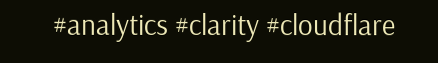#analytics #clarity #cloudflare